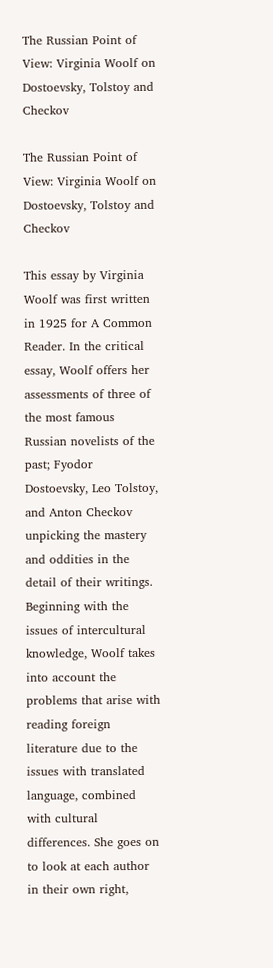The Russian Point of View: Virginia Woolf on Dostoevsky, Tolstoy and Checkov

The Russian Point of View: Virginia Woolf on Dostoevsky, Tolstoy and Checkov

This essay by Virginia Woolf was first written in 1925 for A Common Reader. In the critical essay, Woolf offers her assessments of three of the most famous Russian novelists of the past; Fyodor Dostoevsky, Leo Tolstoy, and Anton Checkov unpicking the mastery and oddities in the detail of their writings. Beginning with the issues of intercultural knowledge, Woolf takes into account the problems that arise with reading foreign literature due to the issues with translated language, combined with cultural differences. She goes on to look at each author in their own right,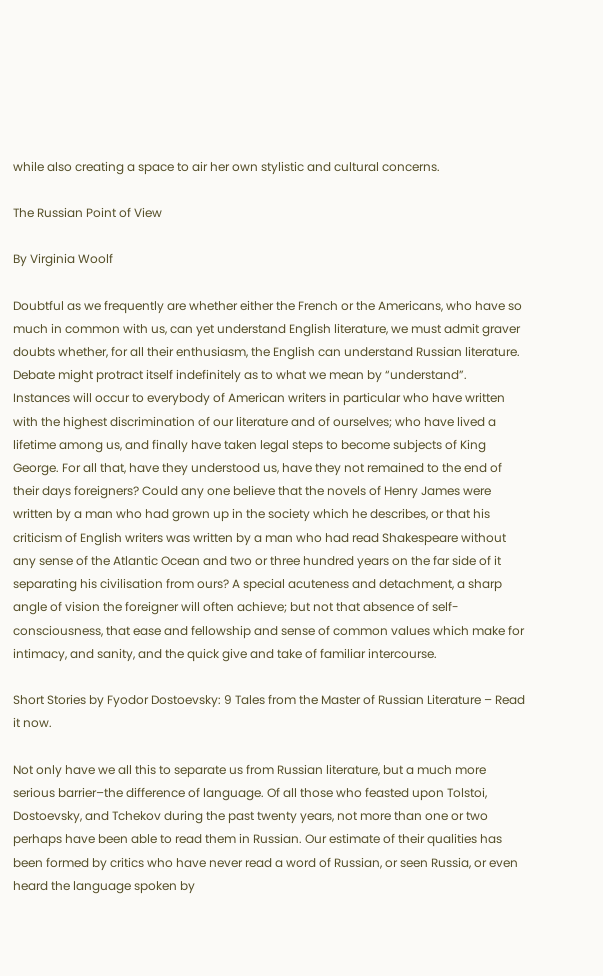while also creating a space to air her own stylistic and cultural concerns.

The Russian Point of View

By Virginia Woolf

Doubtful as we frequently are whether either the French or the Americans, who have so much in common with us, can yet understand English literature, we must admit graver doubts whether, for all their enthusiasm, the English can understand Russian literature. Debate might protract itself indefinitely as to what we mean by “understand”. Instances will occur to everybody of American writers in particular who have written with the highest discrimination of our literature and of ourselves; who have lived a lifetime among us, and finally have taken legal steps to become subjects of King George. For all that, have they understood us, have they not remained to the end of their days foreigners? Could any one believe that the novels of Henry James were written by a man who had grown up in the society which he describes, or that his criticism of English writers was written by a man who had read Shakespeare without any sense of the Atlantic Ocean and two or three hundred years on the far side of it separating his civilisation from ours? A special acuteness and detachment, a sharp angle of vision the foreigner will often achieve; but not that absence of self-consciousness, that ease and fellowship and sense of common values which make for intimacy, and sanity, and the quick give and take of familiar intercourse.

Short Stories by Fyodor Dostoevsky: 9 Tales from the Master of Russian Literature – Read it now.

Not only have we all this to separate us from Russian literature, but a much more serious barrier–the difference of language. Of all those who feasted upon Tolstoi, Dostoevsky, and Tchekov during the past twenty years, not more than one or two perhaps have been able to read them in Russian. Our estimate of their qualities has been formed by critics who have never read a word of Russian, or seen Russia, or even heard the language spoken by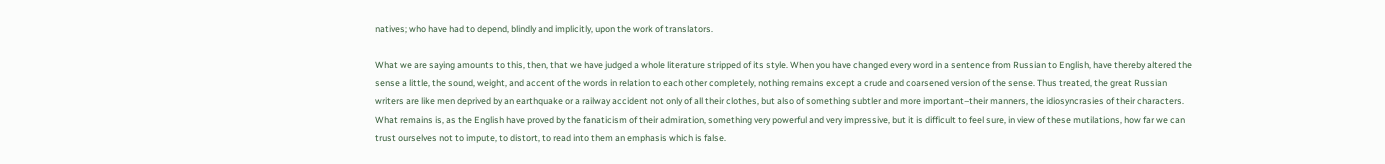natives; who have had to depend, blindly and implicitly, upon the work of translators.

What we are saying amounts to this, then, that we have judged a whole literature stripped of its style. When you have changed every word in a sentence from Russian to English, have thereby altered the sense a little, the sound, weight, and accent of the words in relation to each other completely, nothing remains except a crude and coarsened version of the sense. Thus treated, the great Russian writers are like men deprived by an earthquake or a railway accident not only of all their clothes, but also of something subtler and more important–their manners, the idiosyncrasies of their characters. What remains is, as the English have proved by the fanaticism of their admiration, something very powerful and very impressive, but it is difficult to feel sure, in view of these mutilations, how far we can trust ourselves not to impute, to distort, to read into them an emphasis which is false.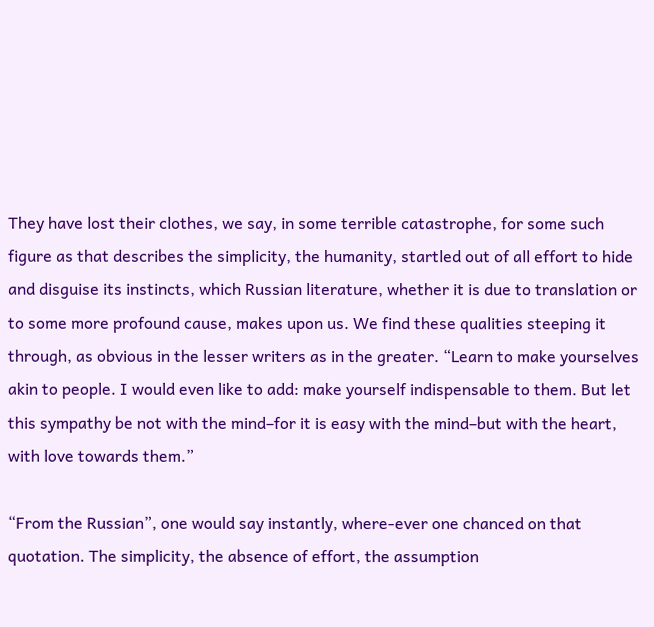They have lost their clothes, we say, in some terrible catastrophe, for some such figure as that describes the simplicity, the humanity, startled out of all effort to hide and disguise its instincts, which Russian literature, whether it is due to translation or to some more profound cause, makes upon us. We find these qualities steeping it through, as obvious in the lesser writers as in the greater. “Learn to make yourselves akin to people. I would even like to add: make yourself indispensable to them. But let this sympathy be not with the mind–for it is easy with the mind–but with the heart, with love towards them.”

“From the Russian”, one would say instantly, where-ever one chanced on that quotation. The simplicity, the absence of effort, the assumption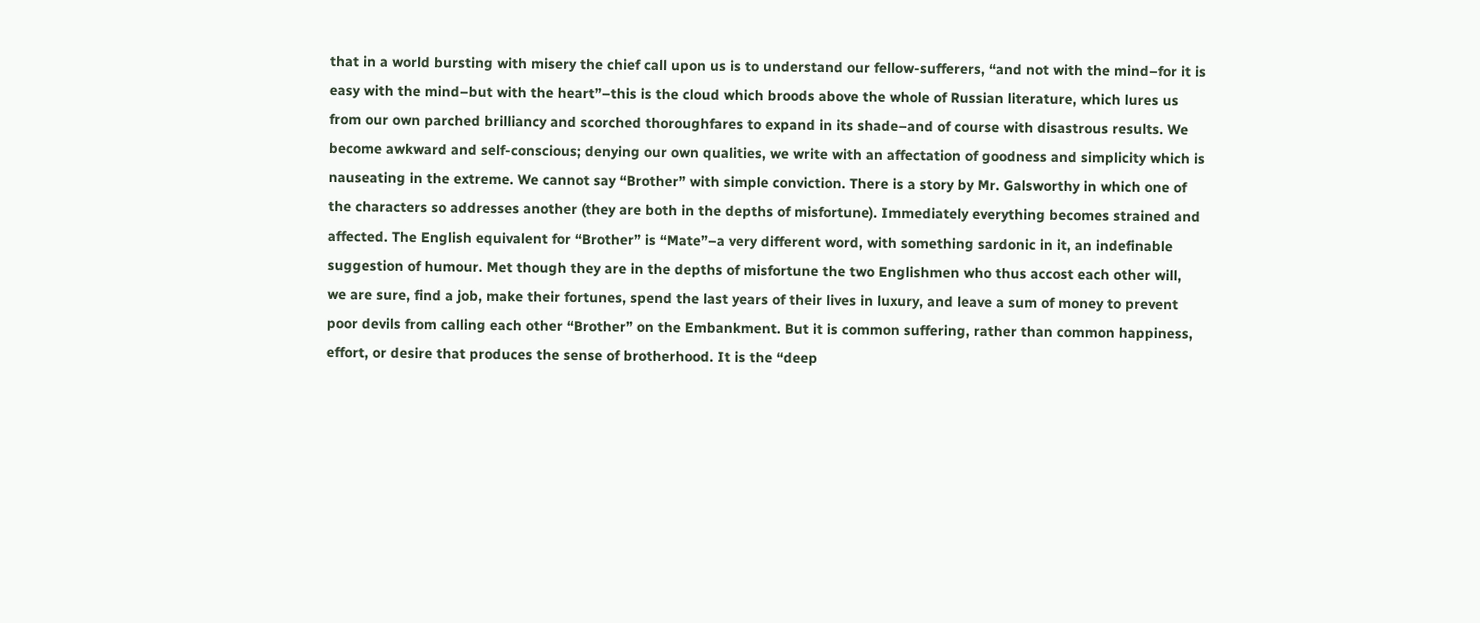that in a world bursting with misery the chief call upon us is to understand our fellow-sufferers, “and not with the mind–for it is easy with the mind–but with the heart”–this is the cloud which broods above the whole of Russian literature, which lures us from our own parched brilliancy and scorched thoroughfares to expand in its shade–and of course with disastrous results. We become awkward and self-conscious; denying our own qualities, we write with an affectation of goodness and simplicity which is nauseating in the extreme. We cannot say “Brother” with simple conviction. There is a story by Mr. Galsworthy in which one of the characters so addresses another (they are both in the depths of misfortune). Immediately everything becomes strained and affected. The English equivalent for “Brother” is “Mate”–a very different word, with something sardonic in it, an indefinable suggestion of humour. Met though they are in the depths of misfortune the two Englishmen who thus accost each other will, we are sure, find a job, make their fortunes, spend the last years of their lives in luxury, and leave a sum of money to prevent poor devils from calling each other “Brother” on the Embankment. But it is common suffering, rather than common happiness, effort, or desire that produces the sense of brotherhood. It is the “deep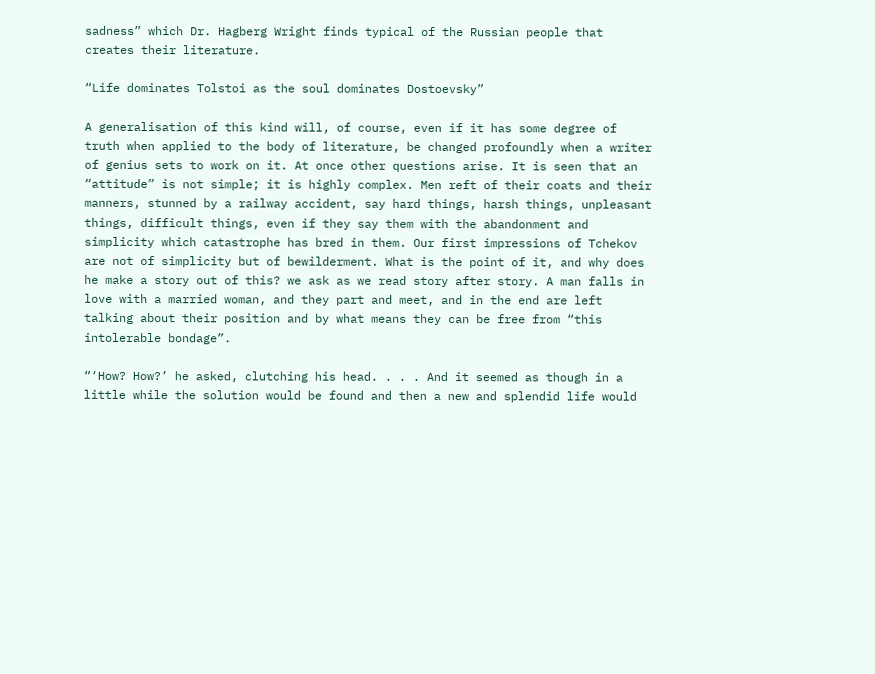sadness” which Dr. Hagberg Wright finds typical of the Russian people that creates their literature.

“Life dominates Tolstoi as the soul dominates Dostoevsky”

A generalisation of this kind will, of course, even if it has some degree of truth when applied to the body of literature, be changed profoundly when a writer of genius sets to work on it. At once other questions arise. It is seen that an “attitude” is not simple; it is highly complex. Men reft of their coats and their manners, stunned by a railway accident, say hard things, harsh things, unpleasant things, difficult things, even if they say them with the abandonment and simplicity which catastrophe has bred in them. Our first impressions of Tchekov are not of simplicity but of bewilderment. What is the point of it, and why does he make a story out of this? we ask as we read story after story. A man falls in love with a married woman, and they part and meet, and in the end are left talking about their position and by what means they can be free from “this intolerable bondage”.

“‘How? How?’ he asked, clutching his head. . . . And it seemed as though in a little while the solution would be found and then a new and splendid life would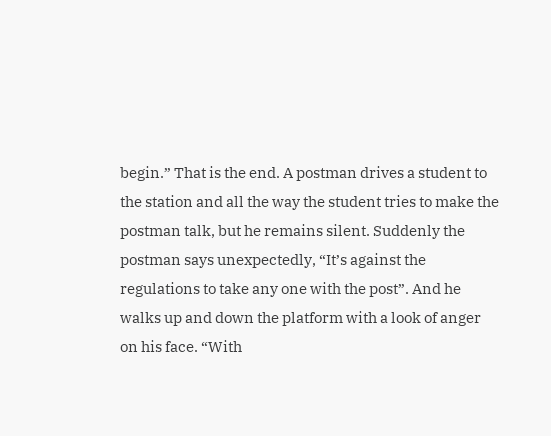begin.” That is the end. A postman drives a student to the station and all the way the student tries to make the postman talk, but he remains silent. Suddenly the postman says unexpectedly, “It’s against the regulations to take any one with the post”. And he walks up and down the platform with a look of anger on his face. “With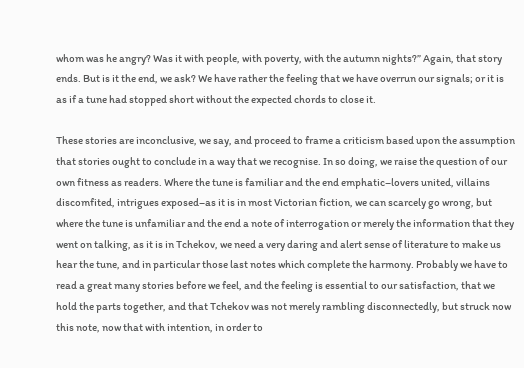whom was he angry? Was it with people, with poverty, with the autumn nights?” Again, that story ends. But is it the end, we ask? We have rather the feeling that we have overrun our signals; or it is as if a tune had stopped short without the expected chords to close it.

These stories are inconclusive, we say, and proceed to frame a criticism based upon the assumption that stories ought to conclude in a way that we recognise. In so doing, we raise the question of our own fitness as readers. Where the tune is familiar and the end emphatic–lovers united, villains discomfited, intrigues exposed–as it is in most Victorian fiction, we can scarcely go wrong, but where the tune is unfamiliar and the end a note of interrogation or merely the information that they went on talking, as it is in Tchekov, we need a very daring and alert sense of literature to make us hear the tune, and in particular those last notes which complete the harmony. Probably we have to read a great many stories before we feel, and the feeling is essential to our satisfaction, that we hold the parts together, and that Tchekov was not merely rambling disconnectedly, but struck now this note, now that with intention, in order to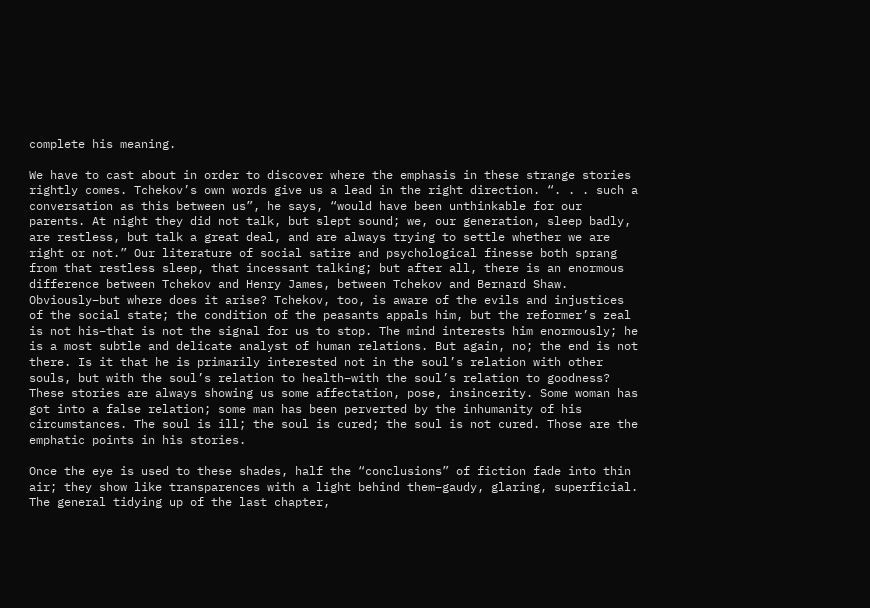complete his meaning.

We have to cast about in order to discover where the emphasis in these strange stories rightly comes. Tchekov’s own words give us a lead in the right direction. “. . . such a conversation as this between us”, he says, “would have been unthinkable for our parents. At night they did not talk, but slept sound; we, our generation, sleep badly, are restless, but talk a great deal, and are always trying to settle whether we are right or not.” Our literature of social satire and psychological finesse both sprang from that restless sleep, that incessant talking; but after all, there is an enormous difference between Tchekov and Henry James, between Tchekov and Bernard Shaw. Obviously–but where does it arise? Tchekov, too, is aware of the evils and injustices of the social state; the condition of the peasants appals him, but the reformer’s zeal is not his–that is not the signal for us to stop. The mind interests him enormously; he is a most subtle and delicate analyst of human relations. But again, no; the end is not there. Is it that he is primarily interested not in the soul’s relation with other souls, but with the soul’s relation to health–with the soul’s relation to goodness? These stories are always showing us some affectation, pose, insincerity. Some woman has got into a false relation; some man has been perverted by the inhumanity of his circumstances. The soul is ill; the soul is cured; the soul is not cured. Those are the emphatic points in his stories.

Once the eye is used to these shades, half the “conclusions” of fiction fade into thin air; they show like transparences with a light behind them–gaudy, glaring, superficial. The general tidying up of the last chapter,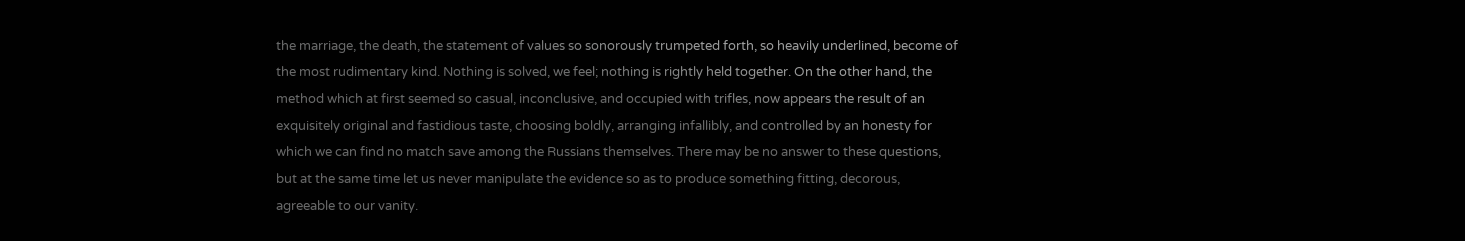the marriage, the death, the statement of values so sonorously trumpeted forth, so heavily underlined, become of the most rudimentary kind. Nothing is solved, we feel; nothing is rightly held together. On the other hand, the method which at first seemed so casual, inconclusive, and occupied with trifles, now appears the result of an exquisitely original and fastidious taste, choosing boldly, arranging infallibly, and controlled by an honesty for which we can find no match save among the Russians themselves. There may be no answer to these questions, but at the same time let us never manipulate the evidence so as to produce something fitting, decorous, agreeable to our vanity.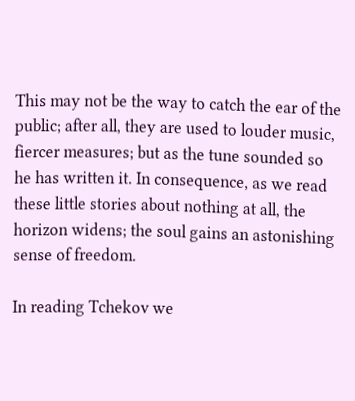This may not be the way to catch the ear of the public; after all, they are used to louder music, fiercer measures; but as the tune sounded so he has written it. In consequence, as we read these little stories about nothing at all, the horizon widens; the soul gains an astonishing sense of freedom.

In reading Tchekov we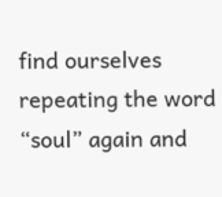find ourselves repeating the word “soul” again and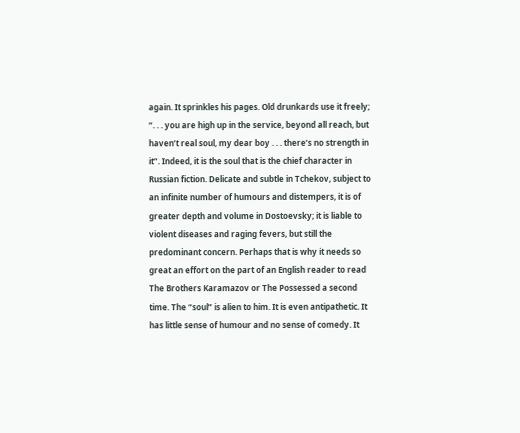again. It sprinkles his pages. Old drunkards use it freely; “. . . you are high up in the service, beyond all reach, but haven’t real soul, my dear boy . . . there’s no strength in it”. Indeed, it is the soul that is the chief character in Russian fiction. Delicate and subtle in Tchekov, subject to an infinite number of humours and distempers, it is of greater depth and volume in Dostoevsky; it is liable to violent diseases and raging fevers, but still the predominant concern. Perhaps that is why it needs so great an effort on the part of an English reader to read The Brothers Karamazov or The Possessed a second time. The “soul” is alien to him. It is even antipathetic. It has little sense of humour and no sense of comedy. It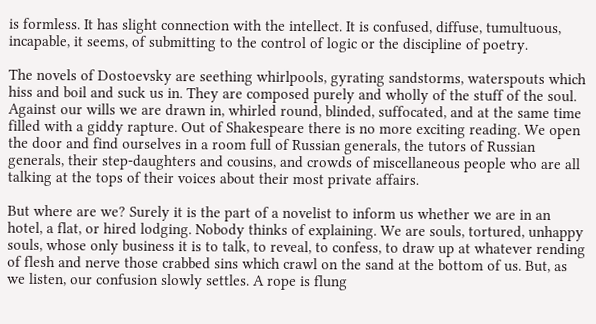is formless. It has slight connection with the intellect. It is confused, diffuse, tumultuous, incapable, it seems, of submitting to the control of logic or the discipline of poetry.

The novels of Dostoevsky are seething whirlpools, gyrating sandstorms, waterspouts which hiss and boil and suck us in. They are composed purely and wholly of the stuff of the soul. Against our wills we are drawn in, whirled round, blinded, suffocated, and at the same time filled with a giddy rapture. Out of Shakespeare there is no more exciting reading. We open the door and find ourselves in a room full of Russian generals, the tutors of Russian generals, their step-daughters and cousins, and crowds of miscellaneous people who are all talking at the tops of their voices about their most private affairs.

But where are we? Surely it is the part of a novelist to inform us whether we are in an hotel, a flat, or hired lodging. Nobody thinks of explaining. We are souls, tortured, unhappy souls, whose only business it is to talk, to reveal, to confess, to draw up at whatever rending of flesh and nerve those crabbed sins which crawl on the sand at the bottom of us. But, as we listen, our confusion slowly settles. A rope is flung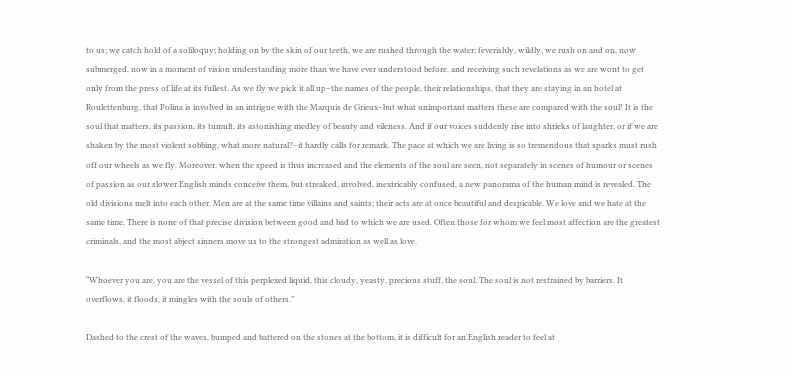to us; we catch hold of a soliloquy; holding on by the skin of our teeth, we are rushed through the water; feverishly, wildly, we rush on and on, now submerged, now in a moment of vision understanding more than we have ever understood before, and receiving such revelations as we are wont to get only from the press of life at its fullest. As we fly we pick it all up–the names of the people, their relationships, that they are staying in an hotel at Roulettenburg, that Polina is involved in an intrigue with the Marquis de Grieux–but what unimportant matters these are compared with the soul! It is the soul that matters, its passion, its tumult, its astonishing medley of beauty and vileness. And if our voices suddenly rise into shrieks of laughter, or if we are shaken by the most violent sobbing, what more natural?–it hardly calls for remark. The pace at which we are living is so tremendous that sparks must rush off our wheels as we fly. Moreover, when the speed is thus increased and the elements of the soul are seen, not separately in scenes of humour or scenes of passion as our slower English minds conceive them, but streaked, involved, inextricably confused, a new panorama of the human mind is revealed. The old divisions melt into each other. Men are at the same time villains and saints; their acts are at once beautiful and despicable. We love and we hate at the same time. There is none of that precise division between good and bad to which we are used. Often those for whom we feel most affection are the greatest criminals, and the most abject sinners move us to the strongest admiration as well as love.

“Whoever you are, you are the vessel of this perplexed liquid, this cloudy, yeasty, precious stuff, the soul. The soul is not restrained by barriers. It overflows, it floods, it mingles with the souls of others.”

Dashed to the crest of the waves, bumped and battered on the stones at the bottom, it is difficult for an English reader to feel at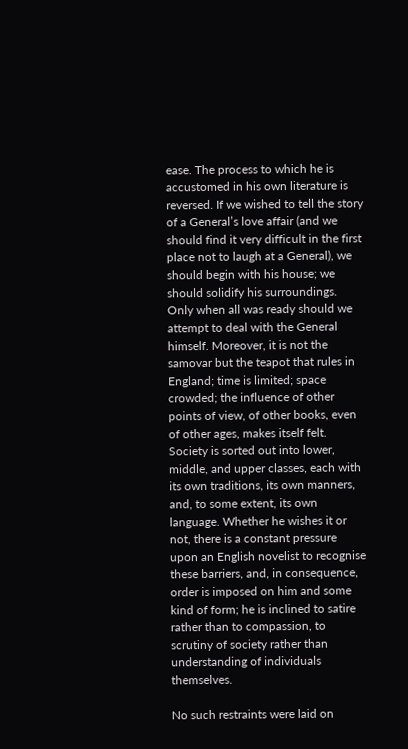ease. The process to which he is accustomed in his own literature is reversed. If we wished to tell the story of a General’s love affair (and we should find it very difficult in the first place not to laugh at a General), we should begin with his house; we should solidify his surroundings. Only when all was ready should we attempt to deal with the General himself. Moreover, it is not the samovar but the teapot that rules in England; time is limited; space crowded; the influence of other points of view, of other books, even of other ages, makes itself felt. Society is sorted out into lower, middle, and upper classes, each with its own traditions, its own manners, and, to some extent, its own language. Whether he wishes it or not, there is a constant pressure upon an English novelist to recognise these barriers, and, in consequence, order is imposed on him and some kind of form; he is inclined to satire rather than to compassion, to scrutiny of society rather than understanding of individuals themselves.

No such restraints were laid on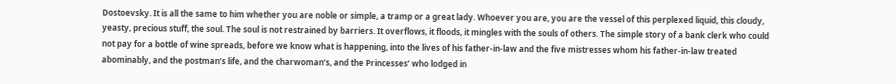Dostoevsky. It is all the same to him whether you are noble or simple, a tramp or a great lady. Whoever you are, you are the vessel of this perplexed liquid, this cloudy, yeasty, precious stuff, the soul. The soul is not restrained by barriers. It overflows, it floods, it mingles with the souls of others. The simple story of a bank clerk who could not pay for a bottle of wine spreads, before we know what is happening, into the lives of his father-in-law and the five mistresses whom his father-in-law treated abominably, and the postman’s life, and the charwoman’s, and the Princesses’ who lodged in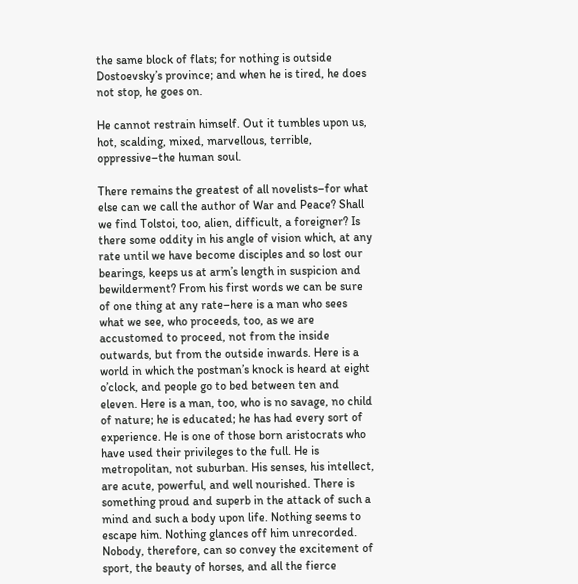the same block of flats; for nothing is outside Dostoevsky’s province; and when he is tired, he does not stop, he goes on.

He cannot restrain himself. Out it tumbles upon us, hot, scalding, mixed, marvellous, terrible, oppressive–the human soul.

There remains the greatest of all novelists–for what else can we call the author of War and Peace? Shall we find Tolstoi, too, alien, difficult, a foreigner? Is there some oddity in his angle of vision which, at any rate until we have become disciples and so lost our bearings, keeps us at arm’s length in suspicion and bewilderment? From his first words we can be sure of one thing at any rate–here is a man who sees what we see, who proceeds, too, as we are accustomed to proceed, not from the inside outwards, but from the outside inwards. Here is a world in which the postman’s knock is heard at eight o’clock, and people go to bed between ten and eleven. Here is a man, too, who is no savage, no child of nature; he is educated; he has had every sort of experience. He is one of those born aristocrats who have used their privileges to the full. He is metropolitan, not suburban. His senses, his intellect, are acute, powerful, and well nourished. There is something proud and superb in the attack of such a mind and such a body upon life. Nothing seems to escape him. Nothing glances off him unrecorded. Nobody, therefore, can so convey the excitement of sport, the beauty of horses, and all the fierce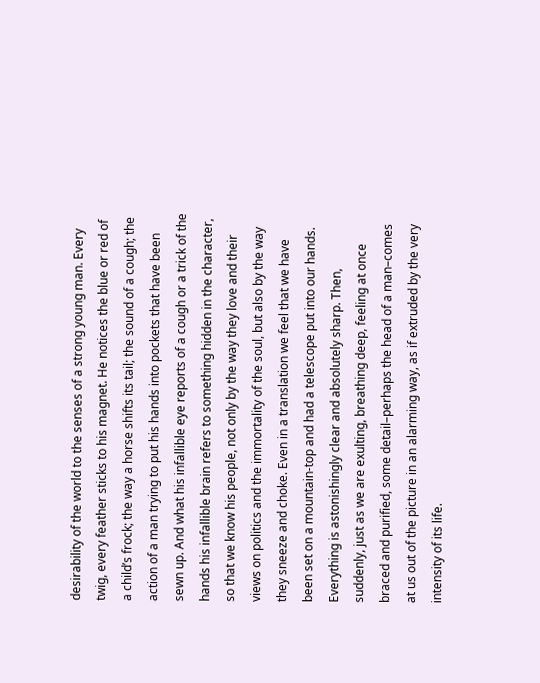desirability of the world to the senses of a strong young man. Every twig, every feather sticks to his magnet. He notices the blue or red of a child’s frock; the way a horse shifts its tail; the sound of a cough; the action of a man trying to put his hands into pockets that have been sewn up. And what his infallible eye reports of a cough or a trick of the hands his infallible brain refers to something hidden in the character, so that we know his people, not only by the way they love and their views on politics and the immortality of the soul, but also by the way they sneeze and choke. Even in a translation we feel that we have been set on a mountain-top and had a telescope put into our hands. Everything is astonishingly clear and absolutely sharp. Then, suddenly, just as we are exulting, breathing deep, feeling at once braced and purified, some detail–perhaps the head of a man–comes at us out of the picture in an alarming way, as if extruded by the very intensity of its life.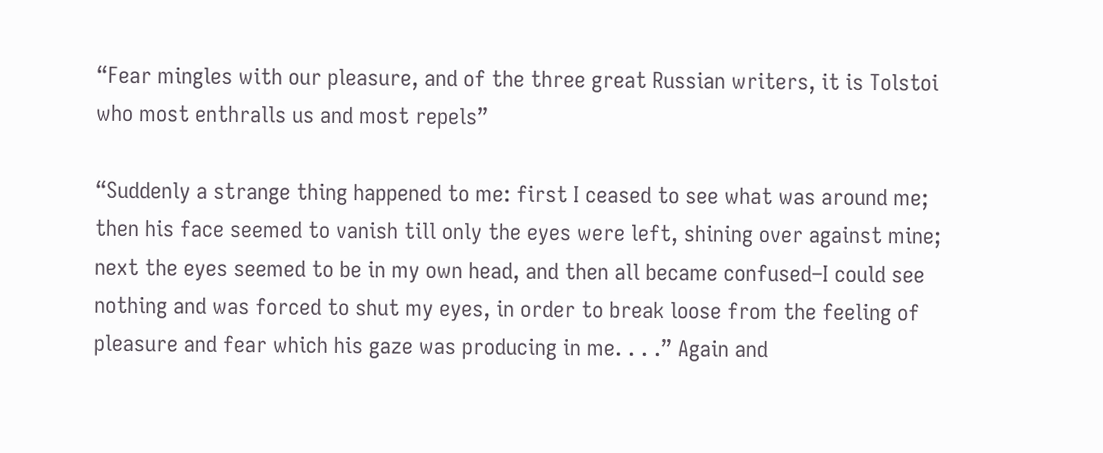“Fear mingles with our pleasure, and of the three great Russian writers, it is Tolstoi who most enthralls us and most repels”

“Suddenly a strange thing happened to me: first I ceased to see what was around me; then his face seemed to vanish till only the eyes were left, shining over against mine; next the eyes seemed to be in my own head, and then all became confused–I could see nothing and was forced to shut my eyes, in order to break loose from the feeling of pleasure and fear which his gaze was producing in me. . . .” Again and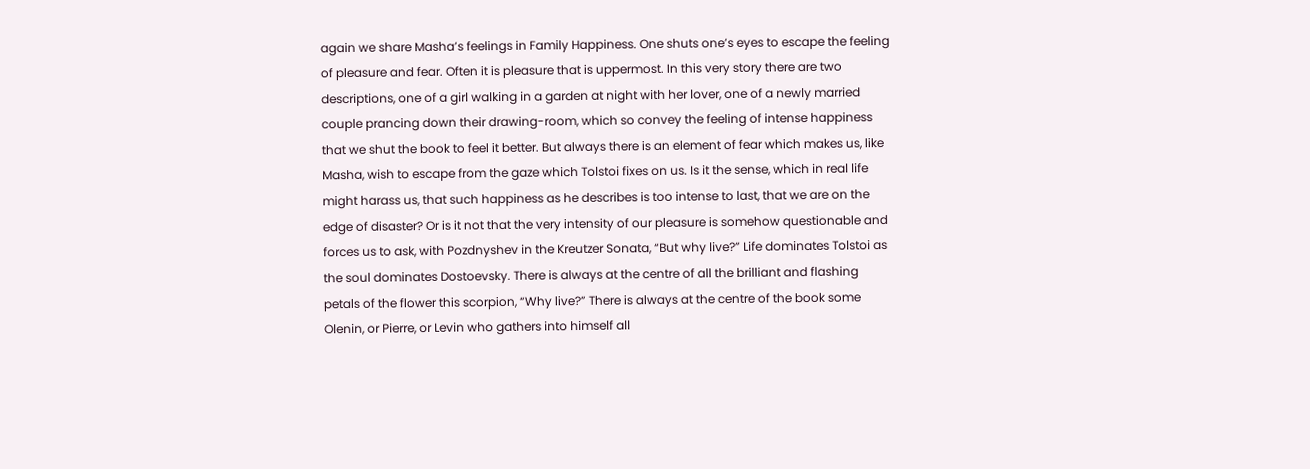again we share Masha’s feelings in Family Happiness. One shuts one’s eyes to escape the feeling of pleasure and fear. Often it is pleasure that is uppermost. In this very story there are two descriptions, one of a girl walking in a garden at night with her lover, one of a newly married couple prancing down their drawing-room, which so convey the feeling of intense happiness that we shut the book to feel it better. But always there is an element of fear which makes us, like Masha, wish to escape from the gaze which Tolstoi fixes on us. Is it the sense, which in real life might harass us, that such happiness as he describes is too intense to last, that we are on the edge of disaster? Or is it not that the very intensity of our pleasure is somehow questionable and forces us to ask, with Pozdnyshev in the Kreutzer Sonata, “But why live?” Life dominates Tolstoi as the soul dominates Dostoevsky. There is always at the centre of all the brilliant and flashing petals of the flower this scorpion, “Why live?” There is always at the centre of the book some Olenin, or Pierre, or Levin who gathers into himself all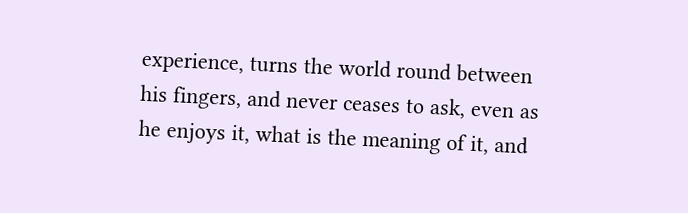experience, turns the world round between his fingers, and never ceases to ask, even as he enjoys it, what is the meaning of it, and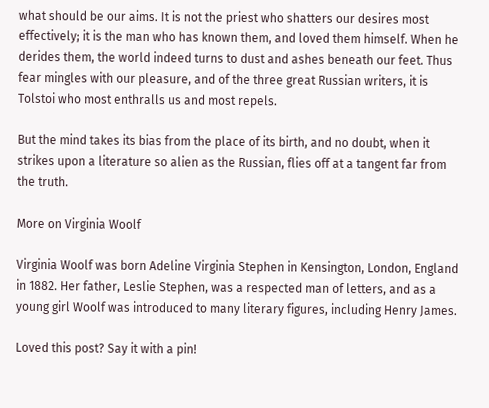what should be our aims. It is not the priest who shatters our desires most effectively; it is the man who has known them, and loved them himself. When he derides them, the world indeed turns to dust and ashes beneath our feet. Thus fear mingles with our pleasure, and of the three great Russian writers, it is Tolstoi who most enthralls us and most repels.

But the mind takes its bias from the place of its birth, and no doubt, when it strikes upon a literature so alien as the Russian, flies off at a tangent far from the truth.

More on Virginia Woolf

Virginia Woolf was born Adeline Virginia Stephen in Kensington, London, England in 1882. Her father, Leslie Stephen, was a respected man of letters, and as a young girl Woolf was introduced to many literary figures, including Henry James.

Loved this post? Say it with a pin!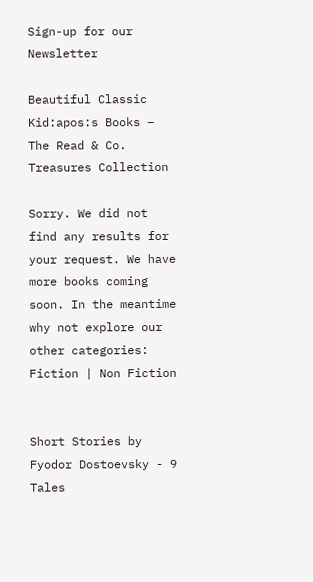Sign-up for our Newsletter

Beautiful Classic Kid:apos:s Books – The Read & Co. Treasures Collection

Sorry. We did not find any results for your request. We have more books coming soon. In the meantime why not explore our other categories: Fiction | Non Fiction


Short Stories by Fyodor Dostoevsky - 9 Tales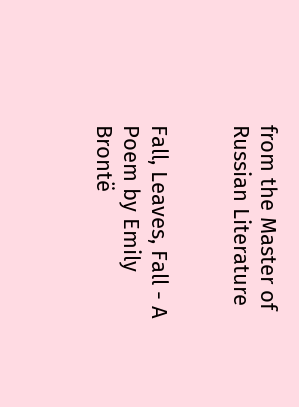from the Master of Russian Literature


Fall, Leaves, Fall - A Poem by Emily Brontë